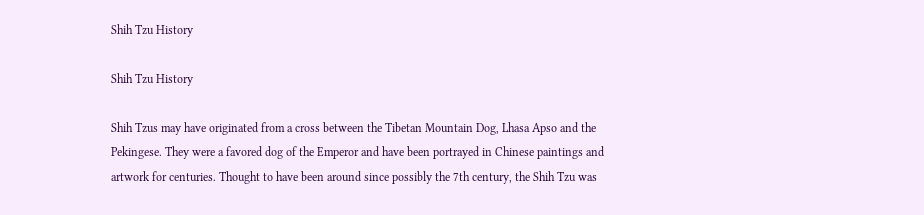Shih Tzu History

Shih Tzu History

Shih Tzus may have originated from a cross between the Tibetan Mountain Dog, Lhasa Apso and the Pekingese. They were a favored dog of the Emperor and have been portrayed in Chinese paintings and artwork for centuries. Thought to have been around since possibly the 7th century, the Shih Tzu was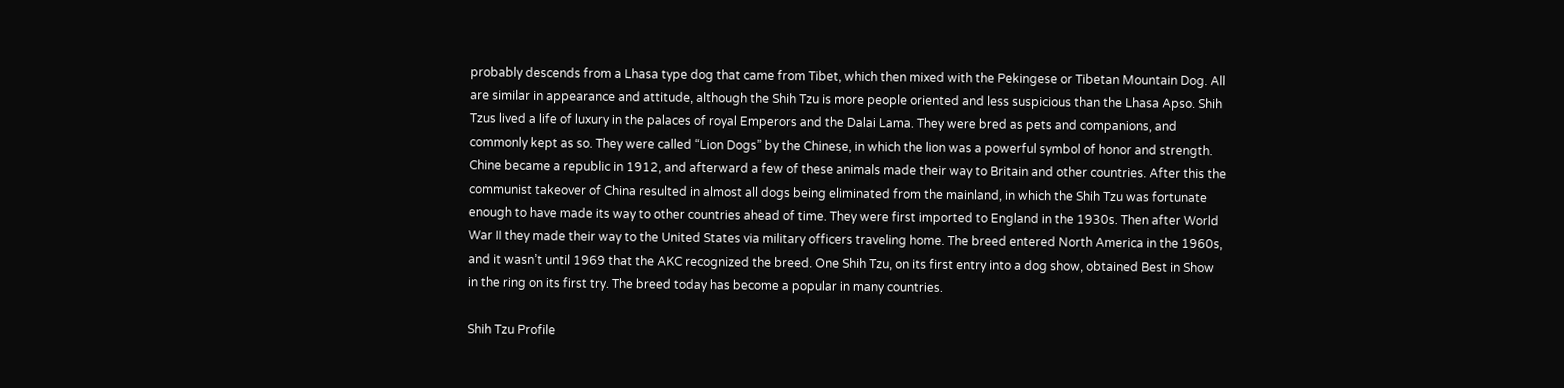probably descends from a Lhasa type dog that came from Tibet, which then mixed with the Pekingese or Tibetan Mountain Dog. All are similar in appearance and attitude, although the Shih Tzu is more people oriented and less suspicious than the Lhasa Apso. Shih Tzus lived a life of luxury in the palaces of royal Emperors and the Dalai Lama. They were bred as pets and companions, and commonly kept as so. They were called “Lion Dogs” by the Chinese, in which the lion was a powerful symbol of honor and strength. Chine became a republic in 1912, and afterward a few of these animals made their way to Britain and other countries. After this the communist takeover of China resulted in almost all dogs being eliminated from the mainland, in which the Shih Tzu was fortunate enough to have made its way to other countries ahead of time. They were first imported to England in the 1930s. Then after World War II they made their way to the United States via military officers traveling home. The breed entered North America in the 1960s, and it wasn’t until 1969 that the AKC recognized the breed. One Shih Tzu, on its first entry into a dog show, obtained Best in Show in the ring on its first try. The breed today has become a popular in many countries.

Shih Tzu Profile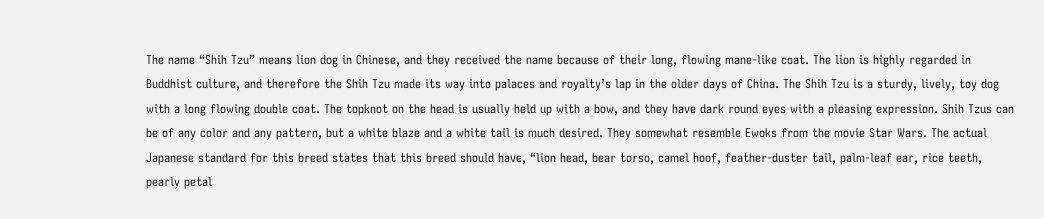The name “Shih Tzu” means lion dog in Chinese, and they received the name because of their long, flowing mane-like coat. The lion is highly regarded in Buddhist culture, and therefore the Shih Tzu made its way into palaces and royalty’s lap in the older days of China. The Shih Tzu is a sturdy, lively, toy dog with a long flowing double coat. The topknot on the head is usually held up with a bow, and they have dark round eyes with a pleasing expression. Shih Tzus can be of any color and any pattern, but a white blaze and a white tail is much desired. They somewhat resemble Ewoks from the movie Star Wars. The actual Japanese standard for this breed states that this breed should have, “lion head, bear torso, camel hoof, feather-duster tail, palm-leaf ear, rice teeth, pearly petal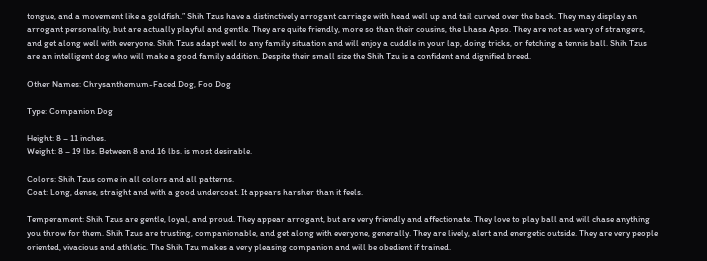tongue, and a movement like a goldfish.” Shih Tzus have a distinctively arrogant carriage with head well up and tail curved over the back. They may display an arrogant personality, but are actually playful and gentle. They are quite friendly, more so than their cousins, the Lhasa Apso. They are not as wary of strangers, and get along well with everyone. Shih Tzus adapt well to any family situation and will enjoy a cuddle in your lap, doing tricks, or fetching a tennis ball. Shih Tzus are an intelligent dog who will make a good family addition. Despite their small size the Shih Tzu is a confident and dignified breed.

Other Names: Chrysanthemum-Faced Dog, Foo Dog

Type: Companion Dog

Height: 8 – 11 inches.
Weight: 8 – 19 lbs. Between 8 and 16 lbs. is most desirable.

Colors: Shih Tzus come in all colors and all patterns.
Coat: Long, dense, straight and with a good undercoat. It appears harsher than it feels.

Temperament: Shih Tzus are gentle, loyal, and proud. They appear arrogant, but are very friendly and affectionate. They love to play ball and will chase anything you throw for them. Shih Tzus are trusting, companionable, and get along with everyone, generally. They are lively, alert and energetic outside. They are very people oriented, vivacious and athletic. The Shih Tzu makes a very pleasing companion and will be obedient if trained.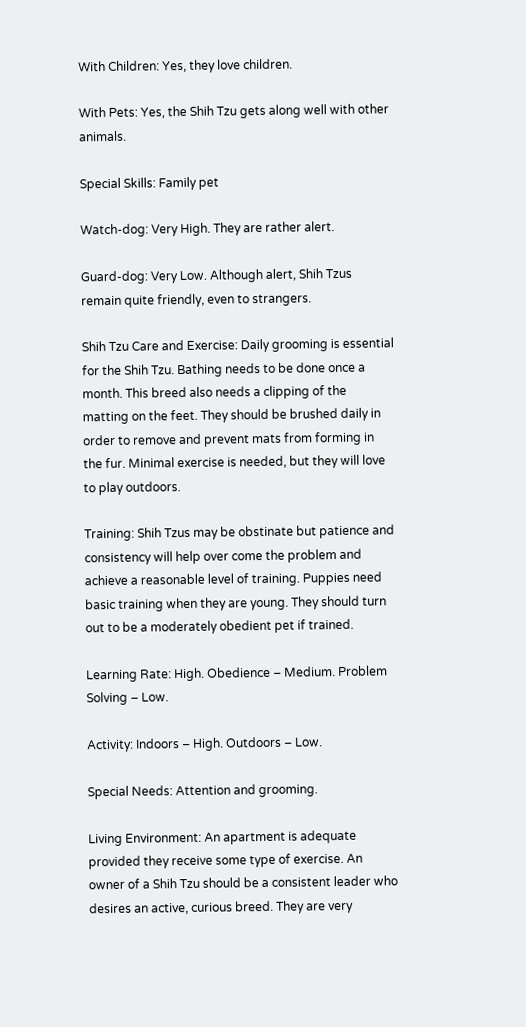With Children: Yes, they love children.

With Pets: Yes, the Shih Tzu gets along well with other animals.

Special Skills: Family pet

Watch-dog: Very High. They are rather alert.

Guard-dog: Very Low. Although alert, Shih Tzus remain quite friendly, even to strangers.

Shih Tzu Care and Exercise: Daily grooming is essential for the Shih Tzu. Bathing needs to be done once a month. This breed also needs a clipping of the matting on the feet. They should be brushed daily in order to remove and prevent mats from forming in the fur. Minimal exercise is needed, but they will love to play outdoors.

Training: Shih Tzus may be obstinate but patience and consistency will help over come the problem and achieve a reasonable level of training. Puppies need basic training when they are young. They should turn out to be a moderately obedient pet if trained.

Learning Rate: High. Obedience – Medium. Problem Solving – Low.

Activity: Indoors – High. Outdoors – Low.

Special Needs: Attention and grooming.

Living Environment: An apartment is adequate provided they receive some type of exercise. An owner of a Shih Tzu should be a consistent leader who desires an active, curious breed. They are very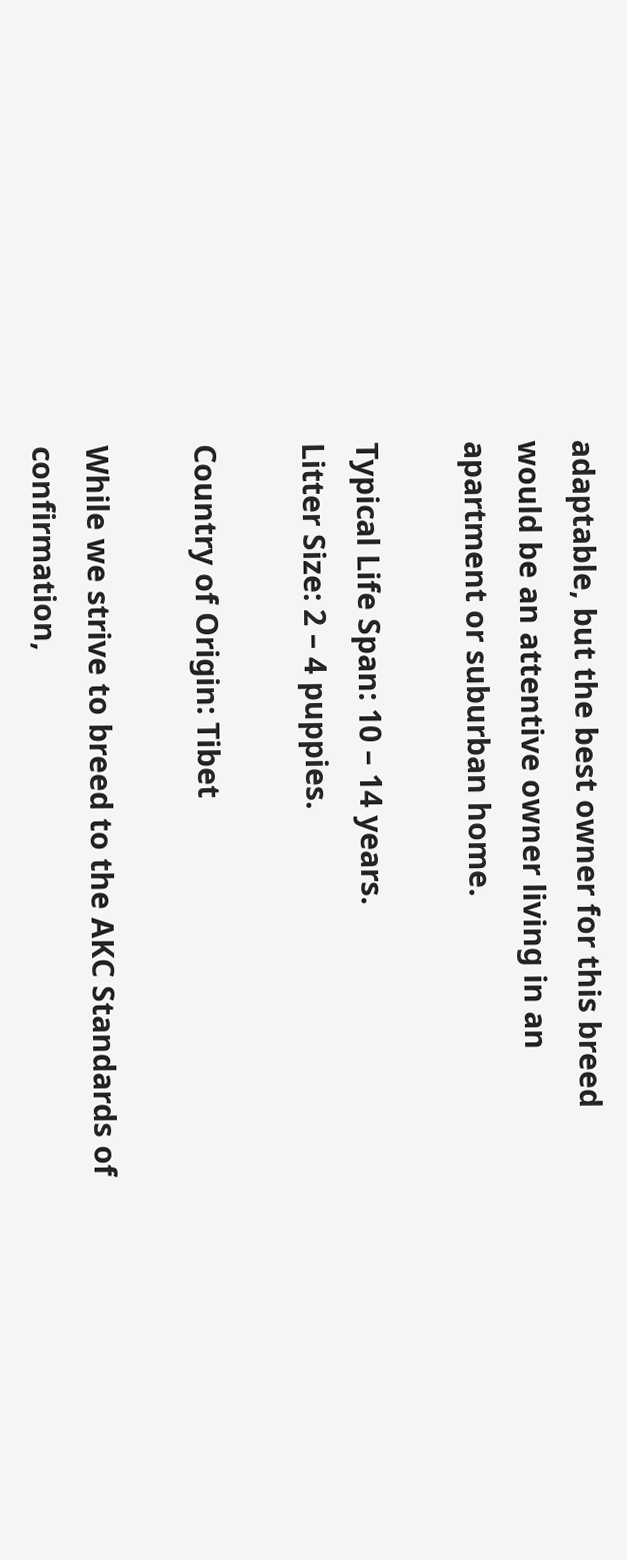adaptable, but the best owner for this breed would be an attentive owner living in an apartment or suburban home.

Typical Life Span: 10 – 14 years.
Litter Size: 2 – 4 puppies.

Country of Origin: Tibet

While we strive to breed to the AKC Standards of confirmation,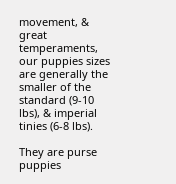movement, & great temperaments, our puppies sizes are generally the smaller of the standard (9-10 lbs), & imperial tinies (6-8 lbs).

They are purse puppies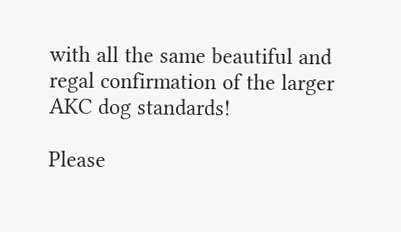with all the same beautiful and regal confirmation of the larger AKC dog standards!

Please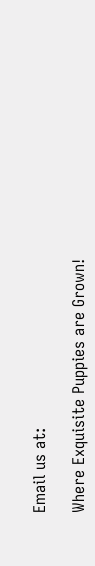Email us at:

Where Exquisite Puppies are Grown!